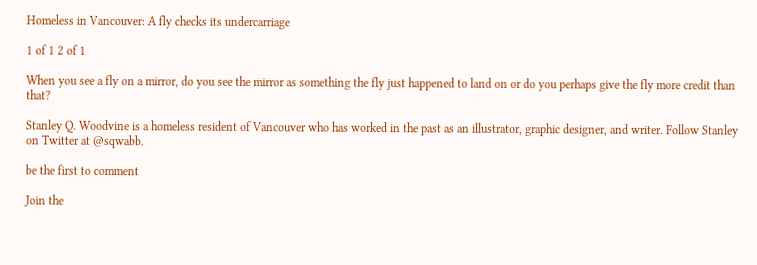Homeless in Vancouver: A fly checks its undercarriage

1 of 1 2 of 1

When you see a fly on a mirror, do you see the mirror as something the fly just happened to land on or do you perhaps give the fly more credit than that?

Stanley Q. Woodvine is a homeless resident of Vancouver who has worked in the past as an illustrator, graphic designer, and writer. Follow Stanley on Twitter at @sqwabb.

be the first to comment

Join the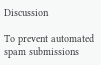Discussion

To prevent automated spam submissions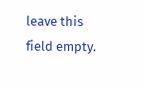leave this field empty.